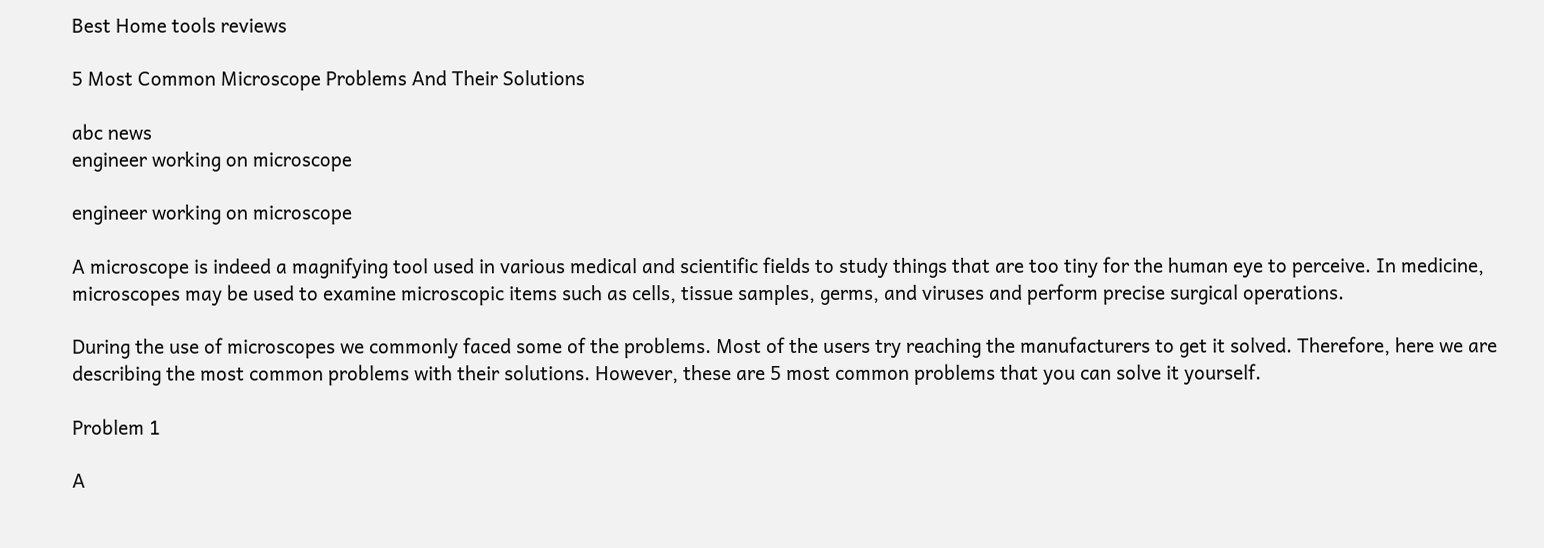Best Home tools reviews

5 Most Common Microscope Problems And Their Solutions

abc news
engineer working on microscope

engineer working on microscope

A microscope is indeed a magnifying tool used in various medical and scientific fields to study things that are too tiny for the human eye to perceive. In medicine, microscopes may be used to examine microscopic items such as cells, tissue samples, germs, and viruses and perform precise surgical operations.

During the use of microscopes we commonly faced some of the problems. Most of the users try reaching the manufacturers to get it solved. Therefore, here we are describing the most common problems with their solutions. However, these are 5 most common problems that you can solve it yourself.

Problem 1

A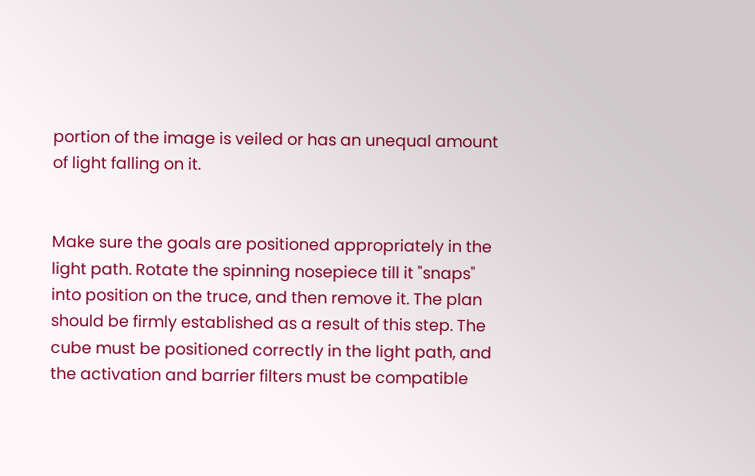portion of the image is veiled or has an unequal amount of light falling on it.


Make sure the goals are positioned appropriately in the light path. Rotate the spinning nosepiece till it "snaps" into position on the truce, and then remove it. The plan should be firmly established as a result of this step. The cube must be positioned correctly in the light path, and the activation and barrier filters must be compatible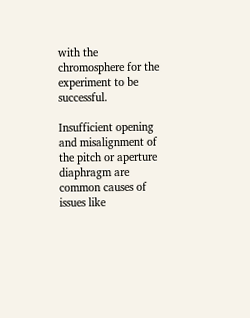with the chromosphere for the experiment to be successful.

Insufficient opening and misalignment of the pitch or aperture diaphragm are common causes of issues like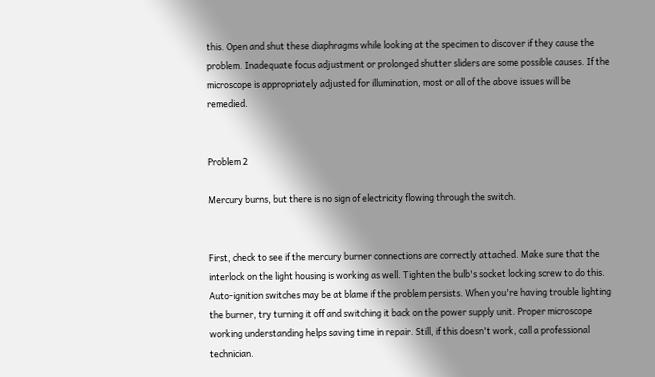this. Open and shut these diaphragms while looking at the specimen to discover if they cause the problem. Inadequate focus adjustment or prolonged shutter sliders are some possible causes. If the microscope is appropriately adjusted for illumination, most or all of the above issues will be remedied.


Problem 2

Mercury burns, but there is no sign of electricity flowing through the switch.


First, check to see if the mercury burner connections are correctly attached. Make sure that the interlock on the light housing is working as well. Tighten the bulb's socket locking screw to do this. Auto-ignition switches may be at blame if the problem persists. When you're having trouble lighting the burner, try turning it off and switching it back on the power supply unit. Proper microscope working understanding helps saving time in repair. Still, if this doesn't work, call a professional technician.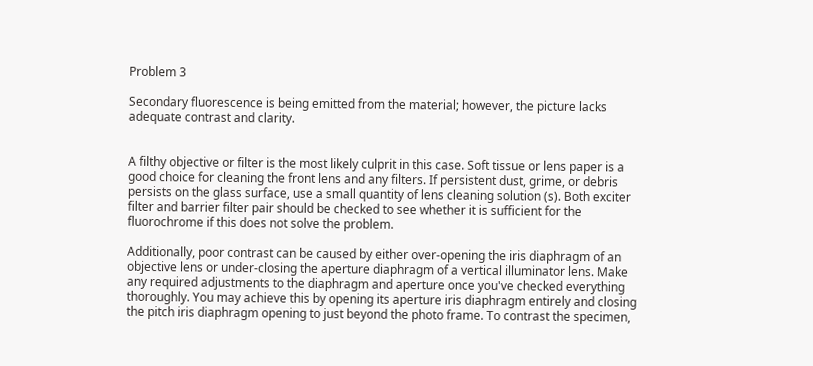Problem 3

Secondary fluorescence is being emitted from the material; however, the picture lacks adequate contrast and clarity.


A filthy objective or filter is the most likely culprit in this case. Soft tissue or lens paper is a good choice for cleaning the front lens and any filters. If persistent dust, grime, or debris persists on the glass surface, use a small quantity of lens cleaning solution (s). Both exciter filter and barrier filter pair should be checked to see whether it is sufficient for the fluorochrome if this does not solve the problem.

Additionally, poor contrast can be caused by either over-opening the iris diaphragm of an objective lens or under-closing the aperture diaphragm of a vertical illuminator lens. Make any required adjustments to the diaphragm and aperture once you've checked everything thoroughly. You may achieve this by opening its aperture iris diaphragm entirely and closing the pitch iris diaphragm opening to just beyond the photo frame. To contrast the specimen,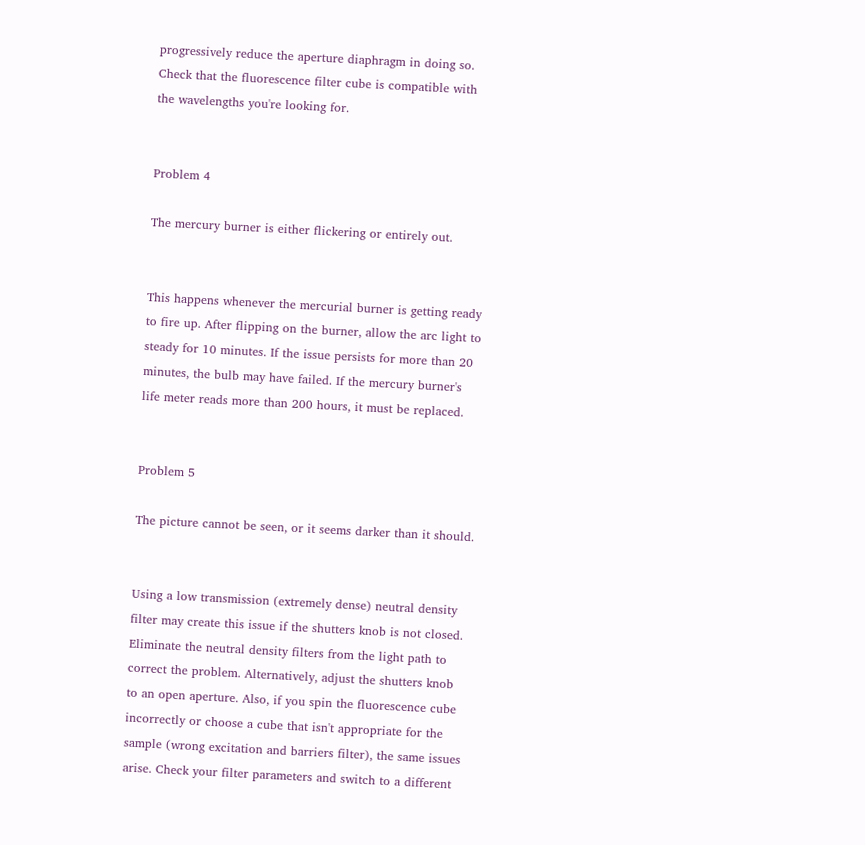progressively reduce the aperture diaphragm in doing so. Check that the fluorescence filter cube is compatible with the wavelengths you're looking for.


Problem 4

The mercury burner is either flickering or entirely out.


This happens whenever the mercurial burner is getting ready to fire up. After flipping on the burner, allow the arc light to steady for 10 minutes. If the issue persists for more than 20 minutes, the bulb may have failed. If the mercury burner's life meter reads more than 200 hours, it must be replaced.


Problem 5

The picture cannot be seen, or it seems darker than it should.


Using a low transmission (extremely dense) neutral density filter may create this issue if the shutters knob is not closed. Eliminate the neutral density filters from the light path to correct the problem. Alternatively, adjust the shutters knob to an open aperture. Also, if you spin the fluorescence cube incorrectly or choose a cube that isn't appropriate for the sample (wrong excitation and barriers filter), the same issues arise. Check your filter parameters and switch to a different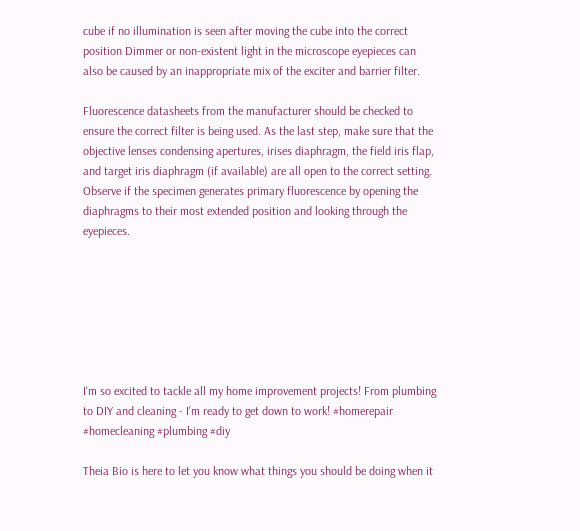cube if no illumination is seen after moving the cube into the correct position Dimmer or non-existent light in the microscope eyepieces can also be caused by an inappropriate mix of the exciter and barrier filter.

Fluorescence datasheets from the manufacturer should be checked to ensure the correct filter is being used. As the last step, make sure that the objective lenses condensing apertures, irises diaphragm, the field iris flap, and target iris diaphragm (if available) are all open to the correct setting. Observe if the specimen generates primary fluorescence by opening the diaphragms to their most extended position and looking through the eyepieces.







I'm so excited to tackle all my home improvement projects! From plumbing to DIY and cleaning - I'm ready to get down to work! #homerepair #homecleaning #plumbing #diy

Theia Bio is here to let you know what things you should be doing when it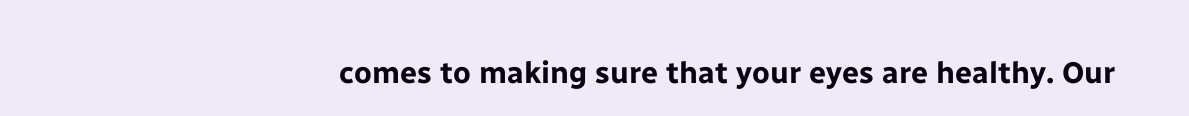comes to making sure that your eyes are healthy. Our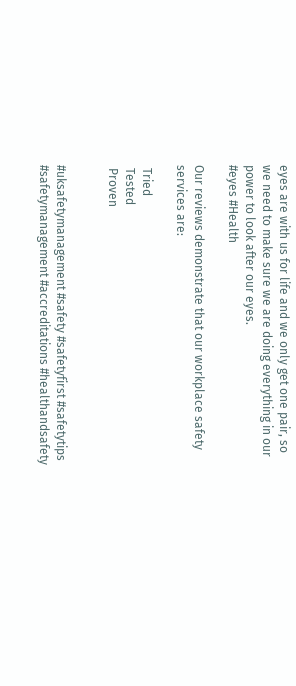eyes are with us for life and we only get one pair, so we need to make sure we are doing everything in our power to look after our eyes.
#eyes #Health

Our reviews demonstrate that our workplace safety services are:

 Tried
 Tested
 Proven


#uksafetymanagement #safety #safetyfirst #safetytips #safetymanagement #accreditations #healthandsafety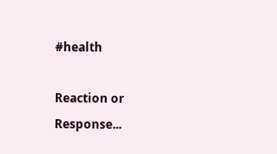#health

Reaction or Response...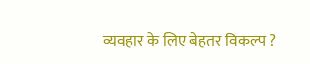व्यवहार के लिए बेहतर विकल्प ?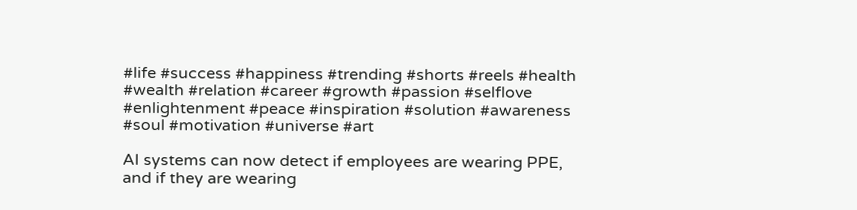#life #success #happiness #trending #shorts #reels #health #wealth #relation #career #growth #passion #selflove #enlightenment #peace #inspiration #solution #awareness #soul #motivation #universe #art

AI systems can now detect if employees are wearing PPE, and if they are wearing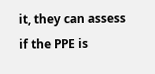it, they can assess if the PPE is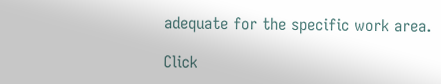adequate for the specific work area.

Click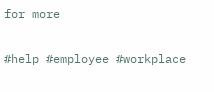for more

#help #employee #workplace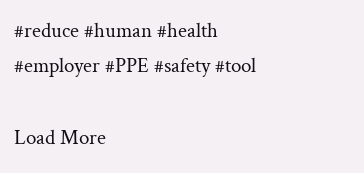#reduce #human #health #employer #PPE #safety #tool

Load More